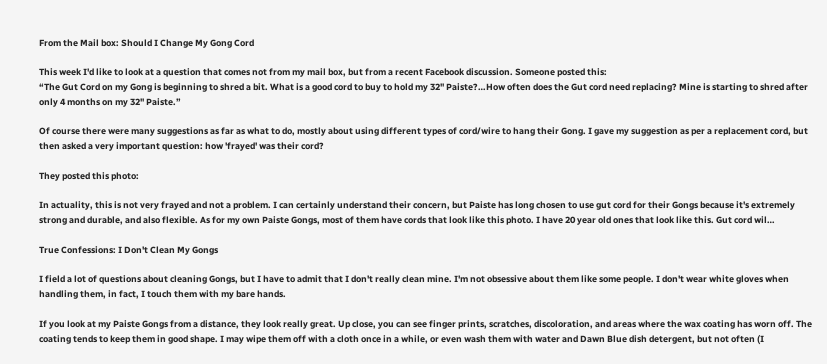From the Mail box: Should I Change My Gong Cord

This week I'd like to look at a question that comes not from my mail box, but from a recent Facebook discussion. Someone posted this:
“The Gut Cord on my Gong is beginning to shred a bit. What is a good cord to buy to hold my 32" Paiste?…How often does the Gut cord need replacing? Mine is starting to shred after only 4 months on my 32" Paiste.”

Of course there were many suggestions as far as what to do, mostly about using different types of cord/wire to hang their Gong. I gave my suggestion as per a replacement cord, but then asked a very important question: how 'frayed' was their cord?

They posted this photo:

In actuality, this is not very frayed and not a problem. I can certainly understand their concern, but Paiste has long chosen to use gut cord for their Gongs because it's extremely strong and durable, and also flexible. As for my own Paiste Gongs, most of them have cords that look like this photo. I have 20 year old ones that look like this. Gut cord wil…

True Confessions: I Don't Clean My Gongs

I field a lot of questions about cleaning Gongs, but I have to admit that I don't really clean mine. I'm not obsessive about them like some people. I don't wear white gloves when handling them, in fact, I touch them with my bare hands.

If you look at my Paiste Gongs from a distance, they look really great. Up close, you can see finger prints, scratches, discoloration, and areas where the wax coating has worn off. The coating tends to keep them in good shape. I may wipe them off with a cloth once in a while, or even wash them with water and Dawn Blue dish detergent, but not often (I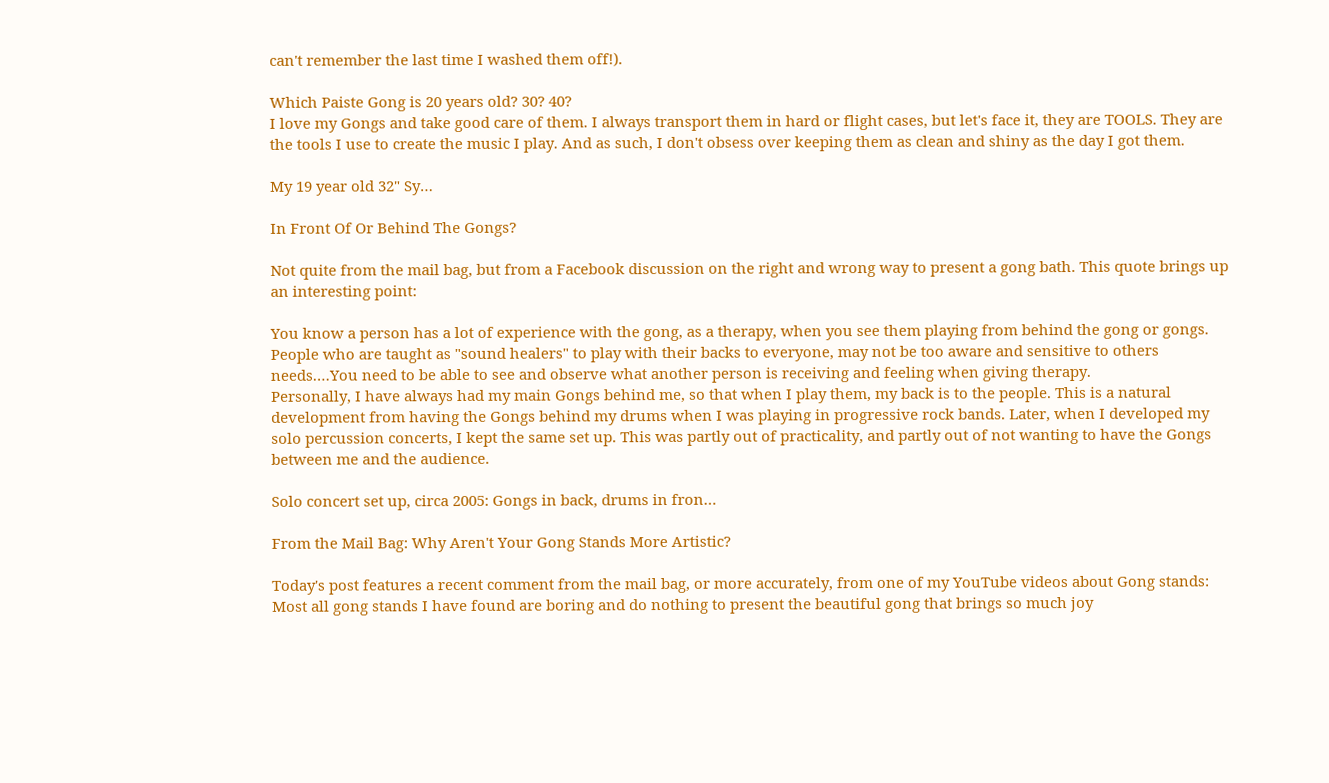can't remember the last time I washed them off!).

Which Paiste Gong is 20 years old? 30? 40?
I love my Gongs and take good care of them. I always transport them in hard or flight cases, but let's face it, they are TOOLS. They are the tools I use to create the music I play. And as such, I don't obsess over keeping them as clean and shiny as the day I got them.

My 19 year old 32" Sy…

In Front Of Or Behind The Gongs?

Not quite from the mail bag, but from a Facebook discussion on the right and wrong way to present a gong bath. This quote brings up an interesting point:

You know a person has a lot of experience with the gong, as a therapy, when you see them playing from behind the gong or gongs. People who are taught as "sound healers" to play with their backs to everyone, may not be too aware and sensitive to others needs.…You need to be able to see and observe what another person is receiving and feeling when giving therapy.
Personally, I have always had my main Gongs behind me, so that when I play them, my back is to the people. This is a natural development from having the Gongs behind my drums when I was playing in progressive rock bands. Later, when I developed my solo percussion concerts, I kept the same set up. This was partly out of practicality, and partly out of not wanting to have the Gongs between me and the audience.

Solo concert set up, circa 2005: Gongs in back, drums in fron…

From the Mail Bag: Why Aren't Your Gong Stands More Artistic?

Today's post features a recent comment from the mail bag, or more accurately, from one of my YouTube videos about Gong stands:
Most all gong stands I have found are boring and do nothing to present the beautiful gong that brings so much joy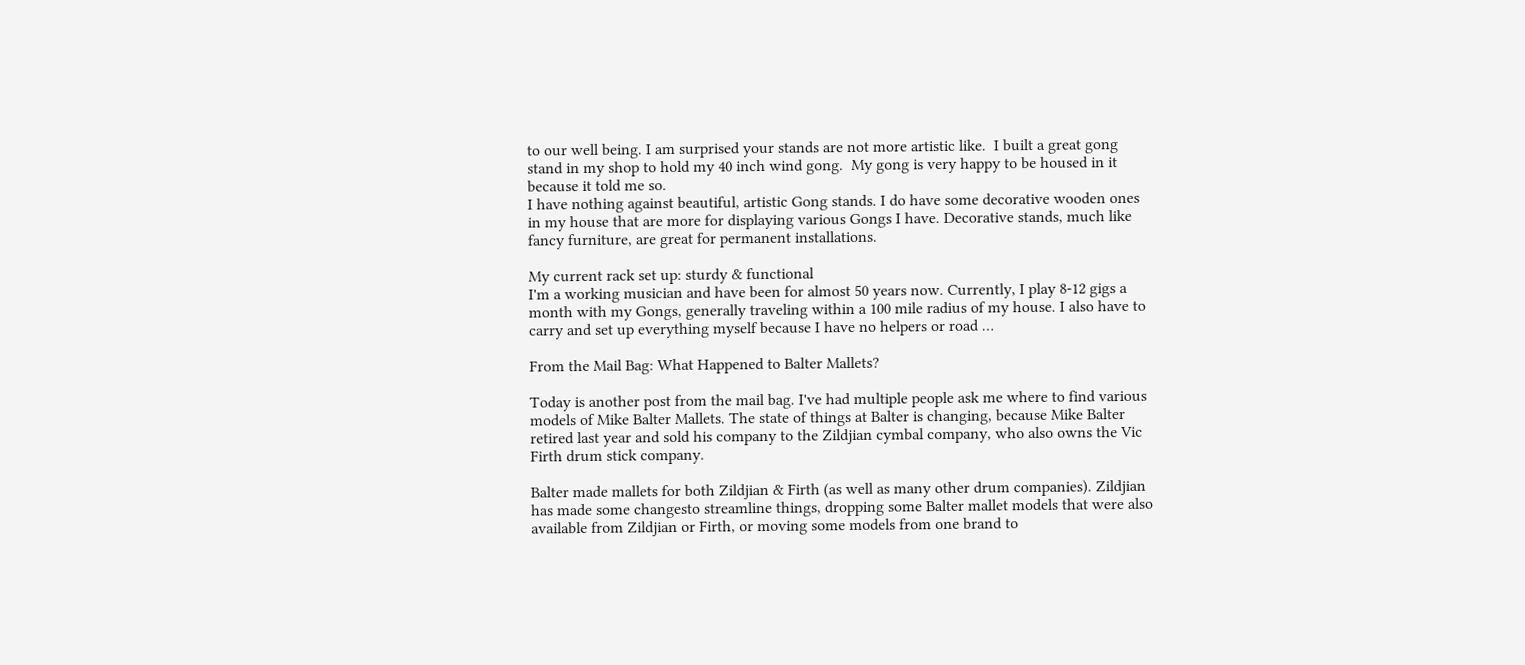to our well being. I am surprised your stands are not more artistic like.  I built a great gong stand in my shop to hold my 40 inch wind gong.  My gong is very happy to be housed in it because it told me so.
I have nothing against beautiful, artistic Gong stands. I do have some decorative wooden ones in my house that are more for displaying various Gongs I have. Decorative stands, much like fancy furniture, are great for permanent installations.

My current rack set up: sturdy & functional
I'm a working musician and have been for almost 50 years now. Currently, I play 8-12 gigs a month with my Gongs, generally traveling within a 100 mile radius of my house. I also have to carry and set up everything myself because I have no helpers or road …

From the Mail Bag: What Happened to Balter Mallets?

Today is another post from the mail bag. I've had multiple people ask me where to find various models of Mike Balter Mallets. The state of things at Balter is changing, because Mike Balter retired last year and sold his company to the Zildjian cymbal company, who also owns the Vic Firth drum stick company.

Balter made mallets for both Zildjian & Firth (as well as many other drum companies). Zildjian has made some changesto streamline things, dropping some Balter mallet models that were also available from Zildjian or Firth, or moving some models from one brand to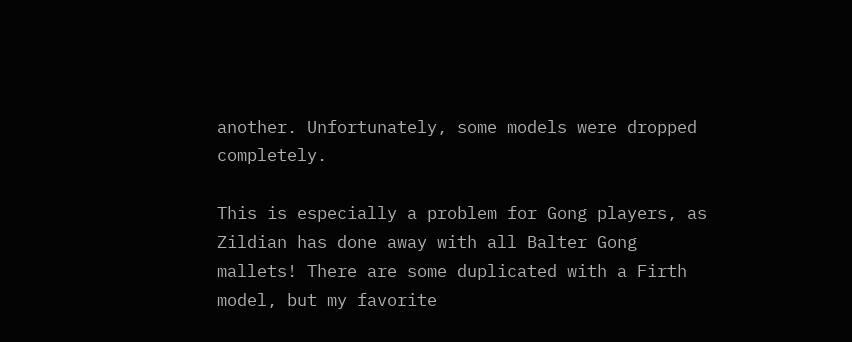another. Unfortunately, some models were dropped completely.

This is especially a problem for Gong players, as Zildian has done away with all Balter Gong mallets! There are some duplicated with a Firth model, but my favorite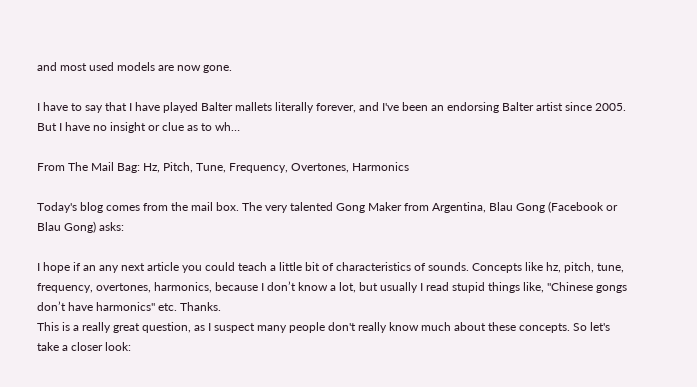and most used models are now gone.

I have to say that I have played Balter mallets literally forever, and I've been an endorsing Balter artist since 2005. But I have no insight or clue as to wh…

From The Mail Bag: Hz, Pitch, Tune, Frequency, Overtones, Harmonics

Today's blog comes from the mail box. The very talented Gong Maker from Argentina, Blau Gong (Facebook or Blau Gong) asks:

I hope if an any next article you could teach a little bit of characteristics of sounds. Concepts like hz, pitch, tune, frequency, overtones, harmonics, because I don’t know a lot, but usually I read stupid things like, "Chinese gongs don’t have harmonics" etc. Thanks.
This is a really great question, as I suspect many people don't really know much about these concepts. So let's take a closer look: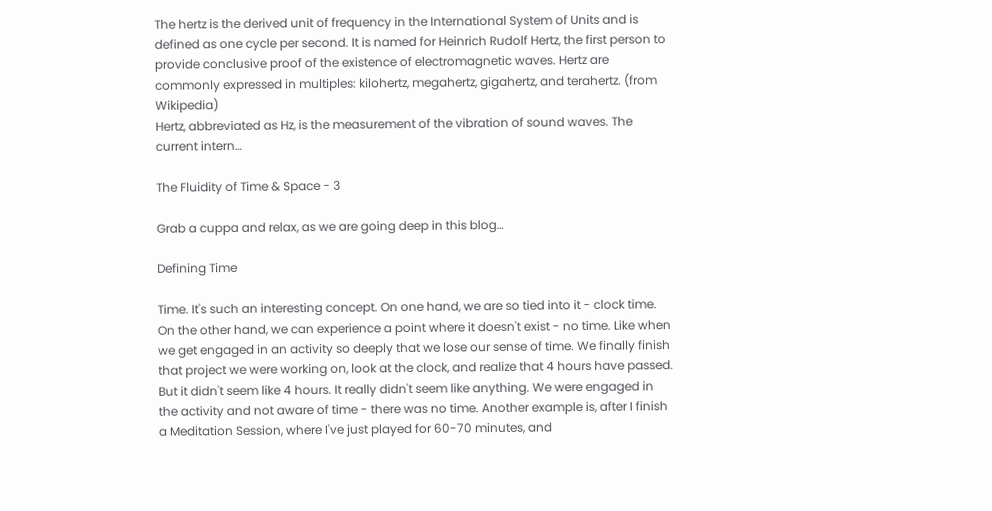The hertz is the derived unit of frequency in the International System of Units and is defined as one cycle per second. It is named for Heinrich Rudolf Hertz, the first person to provide conclusive proof of the existence of electromagnetic waves. Hertz are commonly expressed in multiples: kilohertz, megahertz, gigahertz, and terahertz. (from Wikipedia)
Hertz, abbreviated as Hz, is the measurement of the vibration of sound waves. The current intern…

The Fluidity of Time & Space - 3

Grab a cuppa and relax, as we are going deep in this blog…

Defining Time

Time. It's such an interesting concept. On one hand, we are so tied into it - clock time. On the other hand, we can experience a point where it doesn't exist - no time. Like when we get engaged in an activity so deeply that we lose our sense of time. We finally finish that project we were working on, look at the clock, and realize that 4 hours have passed. But it didn't seem like 4 hours. It really didn't seem like anything. We were engaged in the activity and not aware of time - there was no time. Another example is, after I finish a Meditation Session, where I've just played for 60-70 minutes, and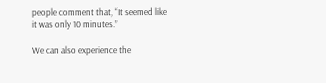people comment that, “It seemed like it was only 10 minutes.”

We can also experience the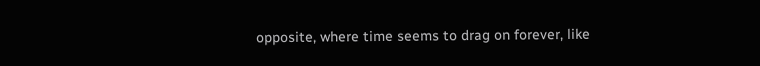opposite, where time seems to drag on forever, like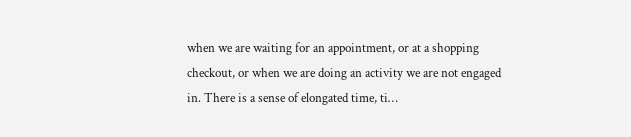when we are waiting for an appointment, or at a shopping checkout, or when we are doing an activity we are not engaged in. There is a sense of elongated time, ti…